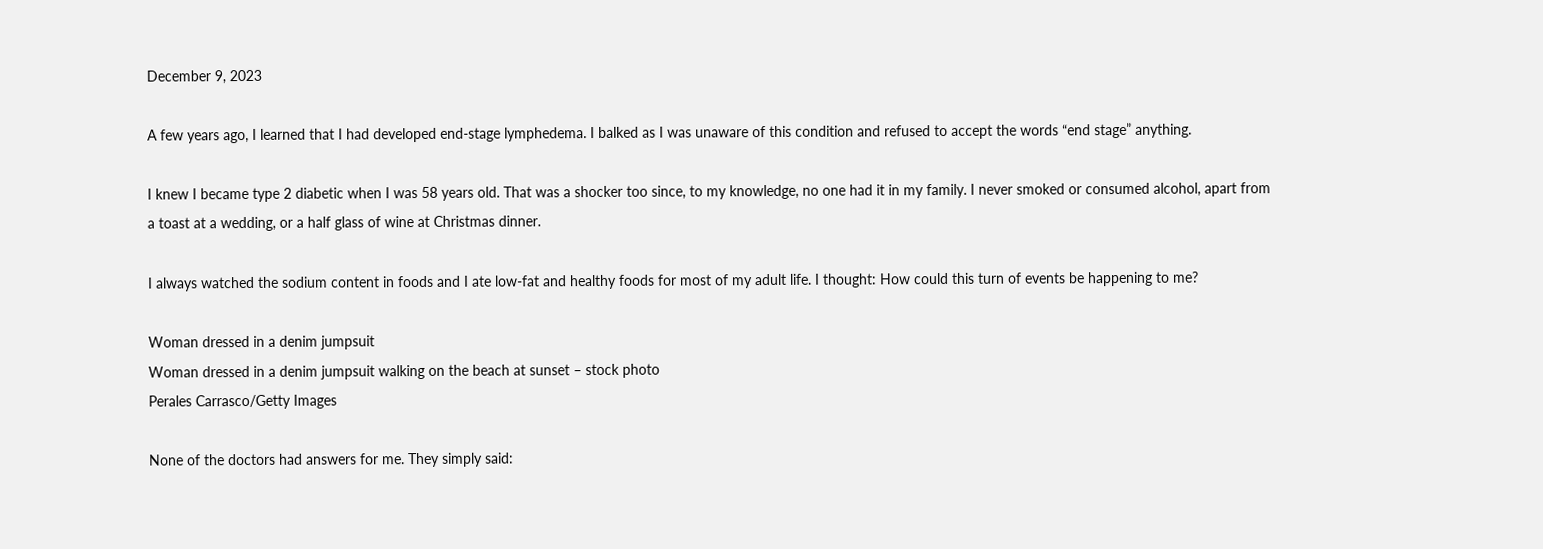December 9, 2023

A few years ago, I learned that I had developed end-stage lymphedema. I balked as I was unaware of this condition and refused to accept the words “end stage” anything.

I knew I became type 2 diabetic when I was 58 years old. That was a shocker too since, to my knowledge, no one had it in my family. I never smoked or consumed alcohol, apart from a toast at a wedding, or a half glass of wine at Christmas dinner.

I always watched the sodium content in foods and I ate low-fat and healthy foods for most of my adult life. I thought: How could this turn of events be happening to me?

Woman dressed in a denim jumpsuit
Woman dressed in a denim jumpsuit walking on the beach at sunset – stock photo
Perales Carrasco/Getty Images

None of the doctors had answers for me. They simply said: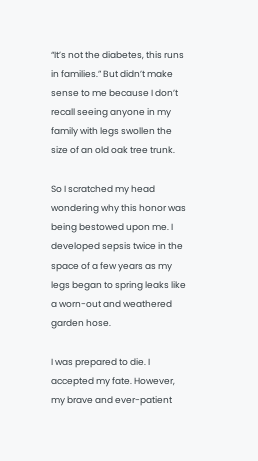“It’s not the diabetes, this runs in families.” But didn’t make sense to me because I don’t recall seeing anyone in my family with legs swollen the size of an old oak tree trunk.

So I scratched my head wondering why this honor was being bestowed upon me. I developed sepsis twice in the space of a few years as my legs began to spring leaks like a worn-out and weathered garden hose.

I was prepared to die. I accepted my fate. However, my brave and ever-patient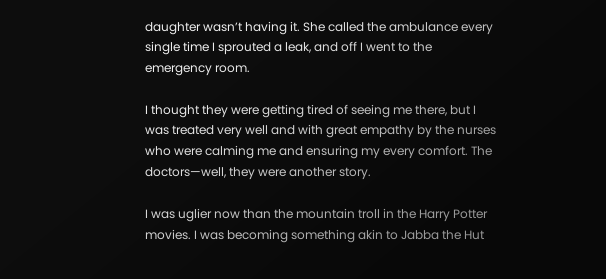daughter wasn’t having it. She called the ambulance every single time I sprouted a leak, and off I went to the emergency room.

I thought they were getting tired of seeing me there, but I was treated very well and with great empathy by the nurses who were calming me and ensuring my every comfort. The doctors—well, they were another story.

I was uglier now than the mountain troll in the Harry Potter movies. I was becoming something akin to Jabba the Hut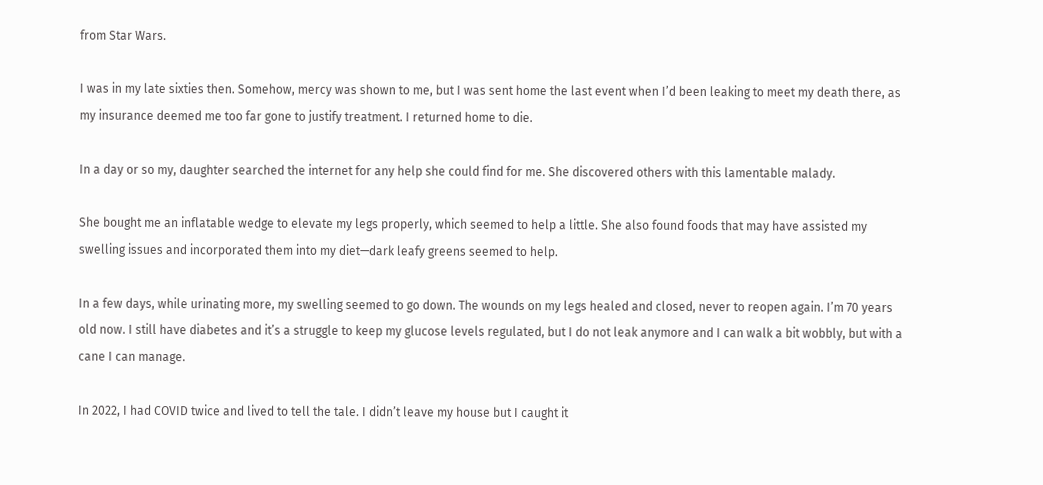from Star Wars.

I was in my late sixties then. Somehow, mercy was shown to me, but I was sent home the last event when I’d been leaking to meet my death there, as my insurance deemed me too far gone to justify treatment. I returned home to die.

In a day or so my, daughter searched the internet for any help she could find for me. She discovered others with this lamentable malady.

She bought me an inflatable wedge to elevate my legs properly, which seemed to help a little. She also found foods that may have assisted my swelling issues and incorporated them into my diet—dark leafy greens seemed to help.

In a few days, while urinating more, my swelling seemed to go down. The wounds on my legs healed and closed, never to reopen again. I’m 70 years old now. I still have diabetes and it’s a struggle to keep my glucose levels regulated, but I do not leak anymore and I can walk a bit wobbly, but with a cane I can manage.

In 2022, I had COVID twice and lived to tell the tale. I didn’t leave my house but I caught it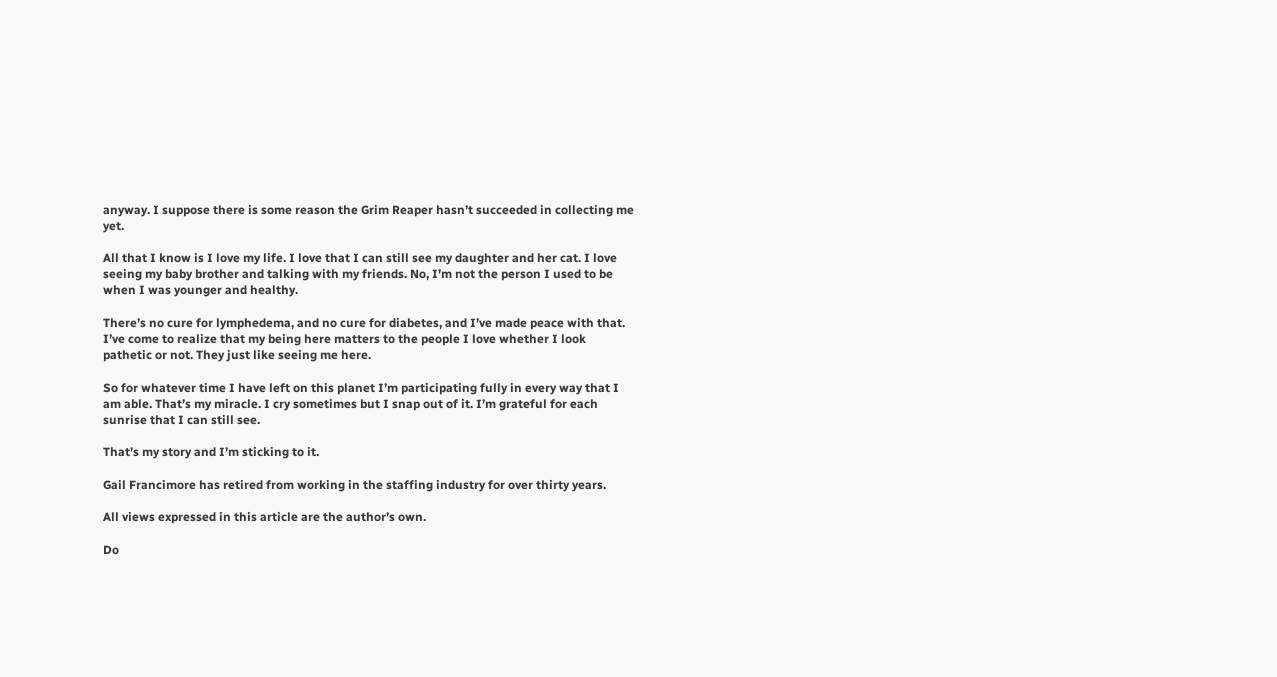anyway. I suppose there is some reason the Grim Reaper hasn’t succeeded in collecting me yet.

All that I know is I love my life. I love that I can still see my daughter and her cat. I love seeing my baby brother and talking with my friends. No, I’m not the person I used to be when I was younger and healthy.

There’s no cure for lymphedema, and no cure for diabetes, and I’ve made peace with that. I’ve come to realize that my being here matters to the people I love whether I look pathetic or not. They just like seeing me here.

So for whatever time I have left on this planet I’m participating fully in every way that I am able. That’s my miracle. I cry sometimes but I snap out of it. I’m grateful for each sunrise that I can still see.

That’s my story and I’m sticking to it.

Gail Francimore has retired from working in the staffing industry for over thirty years.

All views expressed in this article are the author’s own.

Do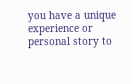you have a unique experience or personal story to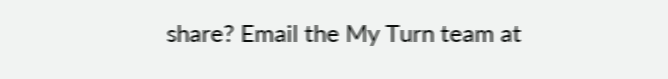share? Email the My Turn team at